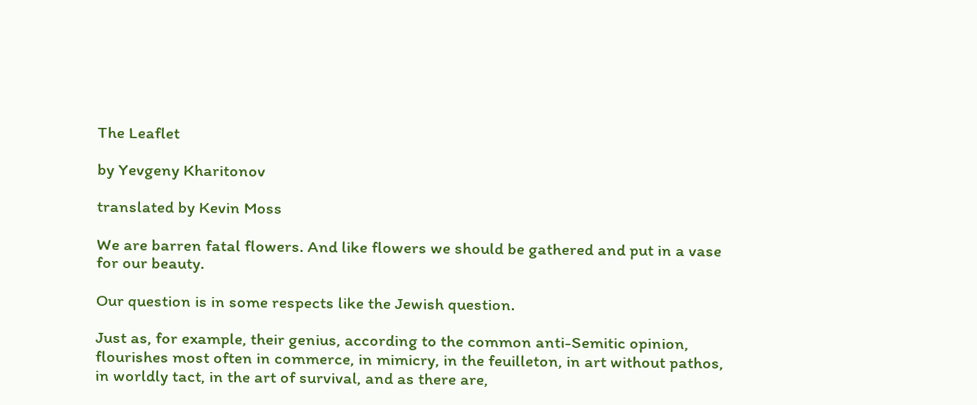The Leaflet

by Yevgeny Kharitonov

translated by Kevin Moss

We are barren fatal flowers. And like flowers we should be gathered and put in a vase for our beauty.

Our question is in some respects like the Jewish question.

Just as, for example, their genius, according to the common anti-Semitic opinion, flourishes most often in commerce, in mimicry, in the feuilleton, in art without pathos, in worldly tact, in the art of survival, and as there are,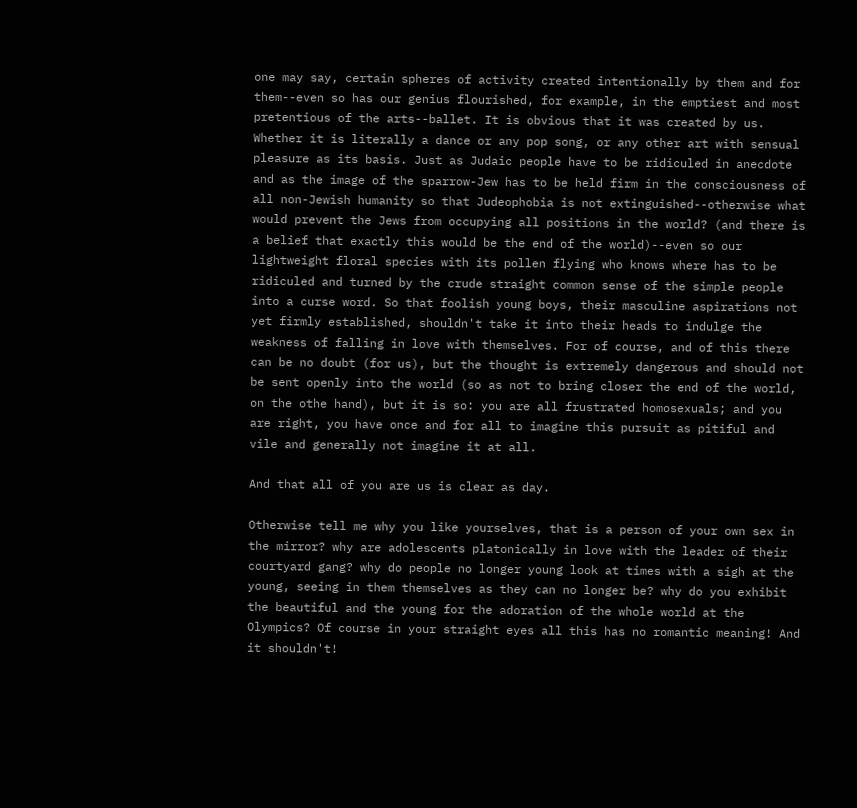one may say, certain spheres of activity created intentionally by them and for them--even so has our genius flourished, for example, in the emptiest and most pretentious of the arts--ballet. It is obvious that it was created by us. Whether it is literally a dance or any pop song, or any other art with sensual pleasure as its basis. Just as Judaic people have to be ridiculed in anecdote and as the image of the sparrow-Jew has to be held firm in the consciousness of all non-Jewish humanity so that Judeophobia is not extinguished--otherwise what would prevent the Jews from occupying all positions in the world? (and there is a belief that exactly this would be the end of the world)--even so our lightweight floral species with its pollen flying who knows where has to be ridiculed and turned by the crude straight common sense of the simple people into a curse word. So that foolish young boys, their masculine aspirations not yet firmly established, shouldn't take it into their heads to indulge the weakness of falling in love with themselves. For of course, and of this there can be no doubt (for us), but the thought is extremely dangerous and should not be sent openly into the world (so as not to bring closer the end of the world, on the othe hand), but it is so: you are all frustrated homosexuals; and you are right, you have once and for all to imagine this pursuit as pitiful and vile and generally not imagine it at all.

And that all of you are us is clear as day.

Otherwise tell me why you like yourselves, that is a person of your own sex in the mirror? why are adolescents platonically in love with the leader of their courtyard gang? why do people no longer young look at times with a sigh at the young, seeing in them themselves as they can no longer be? why do you exhibit the beautiful and the young for the adoration of the whole world at the Olympics? Of course in your straight eyes all this has no romantic meaning! And it shouldn't!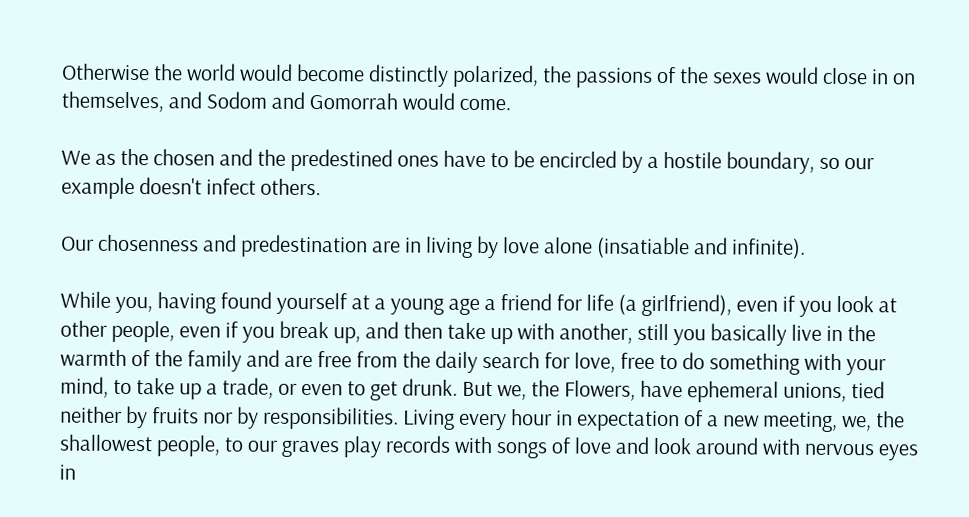Otherwise the world would become distinctly polarized, the passions of the sexes would close in on themselves, and Sodom and Gomorrah would come.

We as the chosen and the predestined ones have to be encircled by a hostile boundary, so our example doesn't infect others.

Our chosenness and predestination are in living by love alone (insatiable and infinite).

While you, having found yourself at a young age a friend for life (a girlfriend), even if you look at other people, even if you break up, and then take up with another, still you basically live in the warmth of the family and are free from the daily search for love, free to do something with your mind, to take up a trade, or even to get drunk. But we, the Flowers, have ephemeral unions, tied neither by fruits nor by responsibilities. Living every hour in expectation of a new meeting, we, the shallowest people, to our graves play records with songs of love and look around with nervous eyes in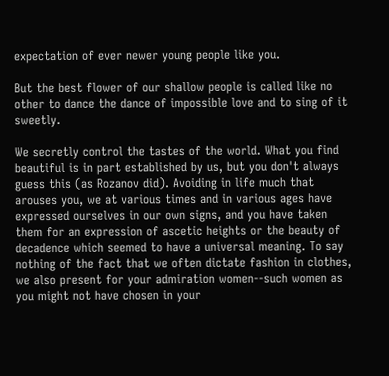expectation of ever newer young people like you.

But the best flower of our shallow people is called like no other to dance the dance of impossible love and to sing of it sweetly.

We secretly control the tastes of the world. What you find beautiful is in part established by us, but you don't always guess this (as Rozanov did). Avoiding in life much that arouses you, we at various times and in various ages have expressed ourselves in our own signs, and you have taken them for an expression of ascetic heights or the beauty of decadence which seemed to have a universal meaning. To say nothing of the fact that we often dictate fashion in clothes, we also present for your admiration women--such women as you might not have chosen in your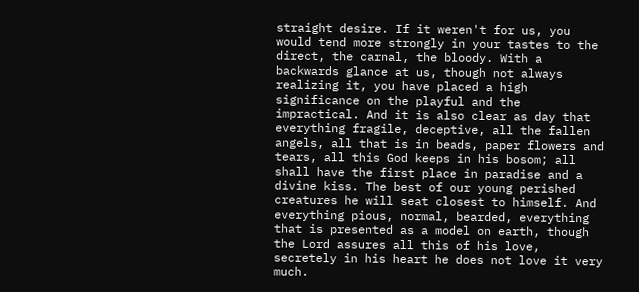straight desire. If it weren't for us, you would tend more strongly in your tastes to the direct, the carnal, the bloody. With a backwards glance at us, though not always realizing it, you have placed a high significance on the playful and the impractical. And it is also clear as day that everything fragile, deceptive, all the fallen angels, all that is in beads, paper flowers and tears, all this God keeps in his bosom; all shall have the first place in paradise and a divine kiss. The best of our young perished creatures he will seat closest to himself. And everything pious, normal, bearded, everything that is presented as a model on earth, though the Lord assures all this of his love, secretely in his heart he does not love it very much.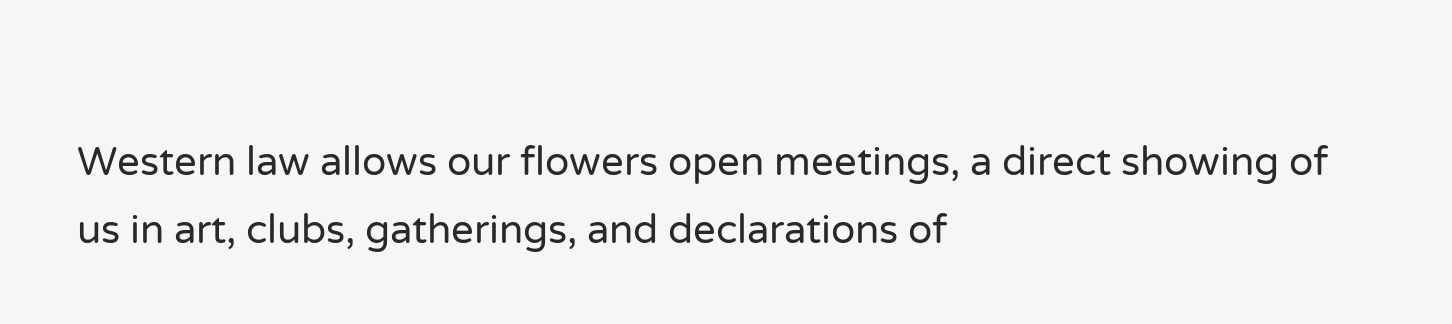Western law allows our flowers open meetings, a direct showing of us in art, clubs, gatherings, and declarations of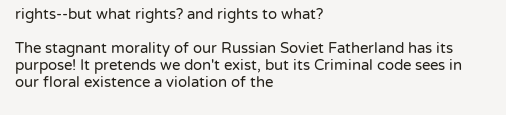rights--but what rights? and rights to what?

The stagnant morality of our Russian Soviet Fatherland has its purpose! It pretends we don't exist, but its Criminal code sees in our floral existence a violation of the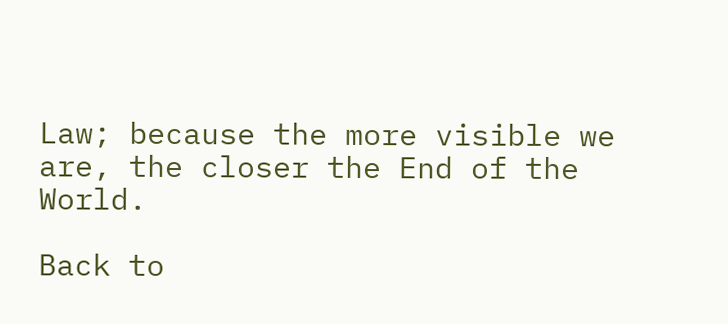Law; because the more visible we are, the closer the End of the World.

Back to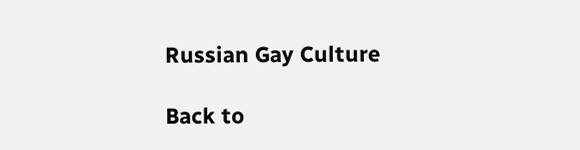Russian Gay Culture

Back to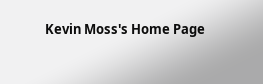Kevin Moss's Home Page